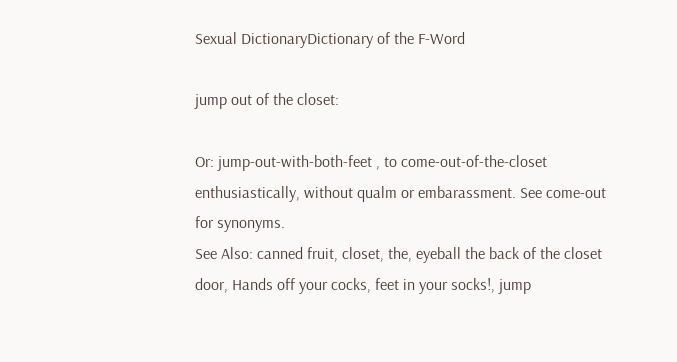Sexual DictionaryDictionary of the F-Word

jump out of the closet:

Or: jump-out-with-both-feet , to come-out-of-the-closet enthusiastically, without qualm or embarassment. See come-out for synonyms.
See Also: canned fruit, closet, the, eyeball the back of the closet door, Hands off your cocks, feet in your socks!, jump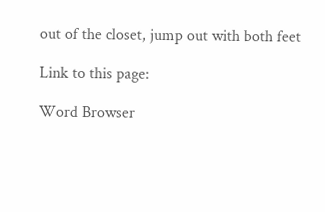out of the closet, jump out with both feet

Link to this page:

Word Browser